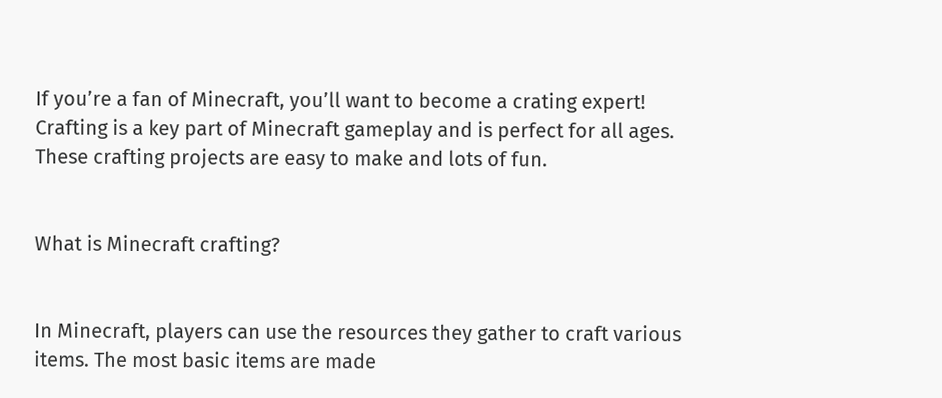If you’re a fan of Minecraft, you’ll want to become a crating expert! Crafting is a key part of Minecraft gameplay and is perfect for all ages. These crafting projects are easy to make and lots of fun.


What is Minecraft crafting?


In Minecraft, players can use the resources they gather to craft various items. The most basic items are made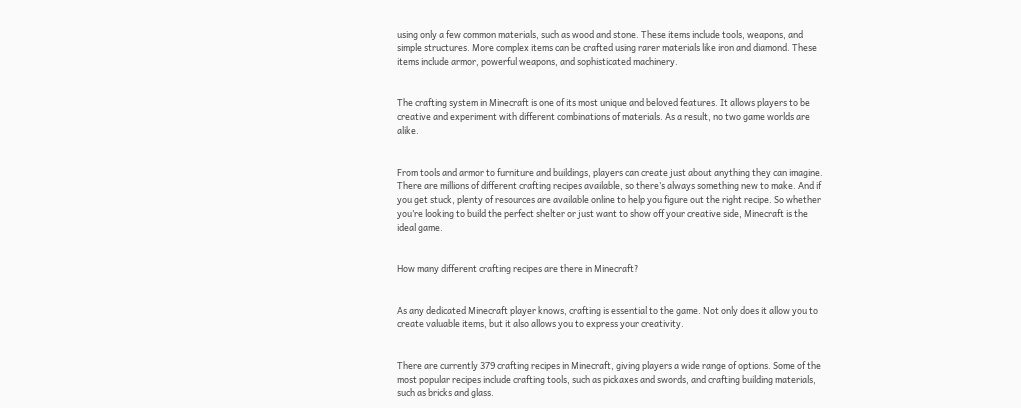using only a few common materials, such as wood and stone. These items include tools, weapons, and simple structures. More complex items can be crafted using rarer materials like iron and diamond. These items include armor, powerful weapons, and sophisticated machinery.


The crafting system in Minecraft is one of its most unique and beloved features. It allows players to be creative and experiment with different combinations of materials. As a result, no two game worlds are alike.


From tools and armor to furniture and buildings, players can create just about anything they can imagine. There are millions of different crafting recipes available, so there’s always something new to make. And if you get stuck, plenty of resources are available online to help you figure out the right recipe. So whether you’re looking to build the perfect shelter or just want to show off your creative side, Minecraft is the ideal game.


How many different crafting recipes are there in Minecraft?


As any dedicated Minecraft player knows, crafting is essential to the game. Not only does it allow you to create valuable items, but it also allows you to express your creativity.


There are currently 379 crafting recipes in Minecraft, giving players a wide range of options. Some of the most popular recipes include crafting tools, such as pickaxes and swords, and crafting building materials, such as bricks and glass.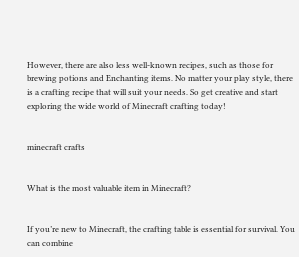However, there are also less well-known recipes, such as those for brewing potions and Enchanting items. No matter your play style, there is a crafting recipe that will suit your needs. So get creative and start exploring the wide world of Minecraft crafting today!


minecraft crafts


What is the most valuable item in Minecraft?


If you’re new to Minecraft, the crafting table is essential for survival. You can combine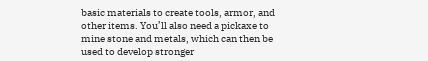basic materials to create tools, armor, and other items. You’ll also need a pickaxe to mine stone and metals, which can then be used to develop stronger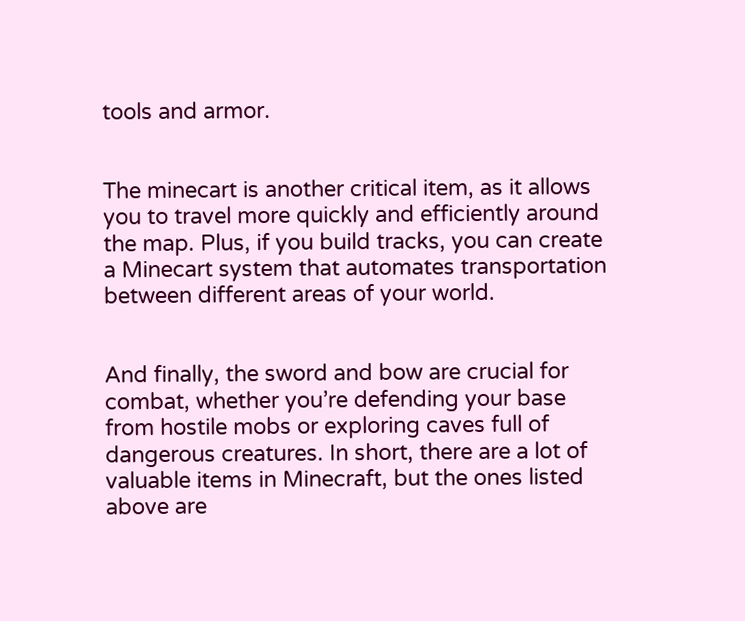tools and armor.


The minecart is another critical item, as it allows you to travel more quickly and efficiently around the map. Plus, if you build tracks, you can create a Minecart system that automates transportation between different areas of your world.


And finally, the sword and bow are crucial for combat, whether you’re defending your base from hostile mobs or exploring caves full of dangerous creatures. In short, there are a lot of valuable items in Minecraft, but the ones listed above are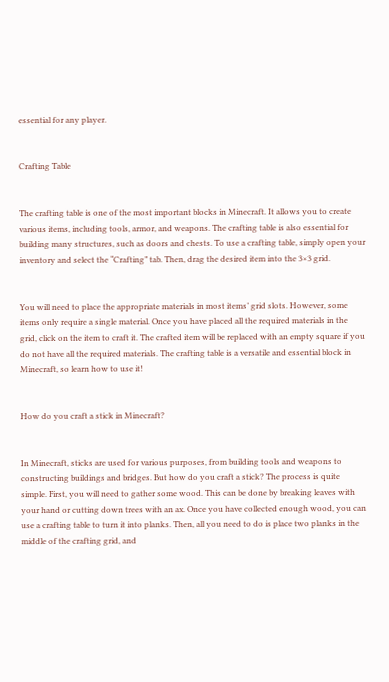essential for any player.


Crafting Table


The crafting table is one of the most important blocks in Minecraft. It allows you to create various items, including tools, armor, and weapons. The crafting table is also essential for building many structures, such as doors and chests. To use a crafting table, simply open your inventory and select the “Crafting” tab. Then, drag the desired item into the 3×3 grid.


You will need to place the appropriate materials in most items’ grid slots. However, some items only require a single material. Once you have placed all the required materials in the grid, click on the item to craft it. The crafted item will be replaced with an empty square if you do not have all the required materials. The crafting table is a versatile and essential block in Minecraft, so learn how to use it!


How do you craft a stick in Minecraft?


In Minecraft, sticks are used for various purposes, from building tools and weapons to constructing buildings and bridges. But how do you craft a stick? The process is quite simple. First, you will need to gather some wood. This can be done by breaking leaves with your hand or cutting down trees with an ax. Once you have collected enough wood, you can use a crafting table to turn it into planks. Then, all you need to do is place two planks in the middle of the crafting grid, and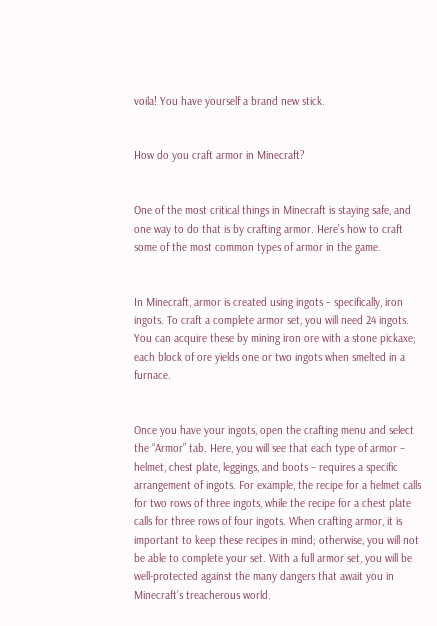voila! You have yourself a brand new stick.


How do you craft armor in Minecraft?


One of the most critical things in Minecraft is staying safe, and one way to do that is by crafting armor. Here’s how to craft some of the most common types of armor in the game.


In Minecraft, armor is created using ingots – specifically, iron ingots. To craft a complete armor set, you will need 24 ingots. You can acquire these by mining iron ore with a stone pickaxe; each block of ore yields one or two ingots when smelted in a furnace.


Once you have your ingots, open the crafting menu and select the “Armor” tab. Here, you will see that each type of armor – helmet, chest plate, leggings, and boots – requires a specific arrangement of ingots. For example, the recipe for a helmet calls for two rows of three ingots, while the recipe for a chest plate calls for three rows of four ingots. When crafting armor, it is important to keep these recipes in mind; otherwise, you will not be able to complete your set. With a full armor set, you will be well-protected against the many dangers that await you in Minecraft’s treacherous world.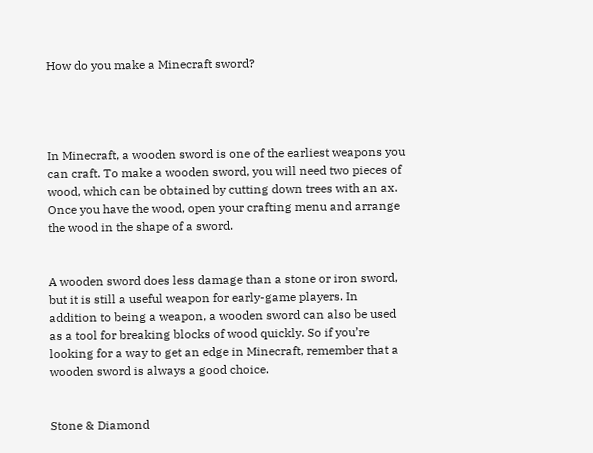How do you make a Minecraft sword?




In Minecraft, a wooden sword is one of the earliest weapons you can craft. To make a wooden sword, you will need two pieces of wood, which can be obtained by cutting down trees with an ax. Once you have the wood, open your crafting menu and arrange the wood in the shape of a sword.


A wooden sword does less damage than a stone or iron sword, but it is still a useful weapon for early-game players. In addition to being a weapon, a wooden sword can also be used as a tool for breaking blocks of wood quickly. So if you’re looking for a way to get an edge in Minecraft, remember that a wooden sword is always a good choice.


Stone & Diamond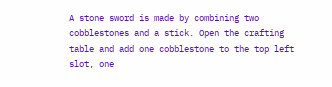A stone sword is made by combining two cobblestones and a stick. Open the crafting table and add one cobblestone to the top left slot, one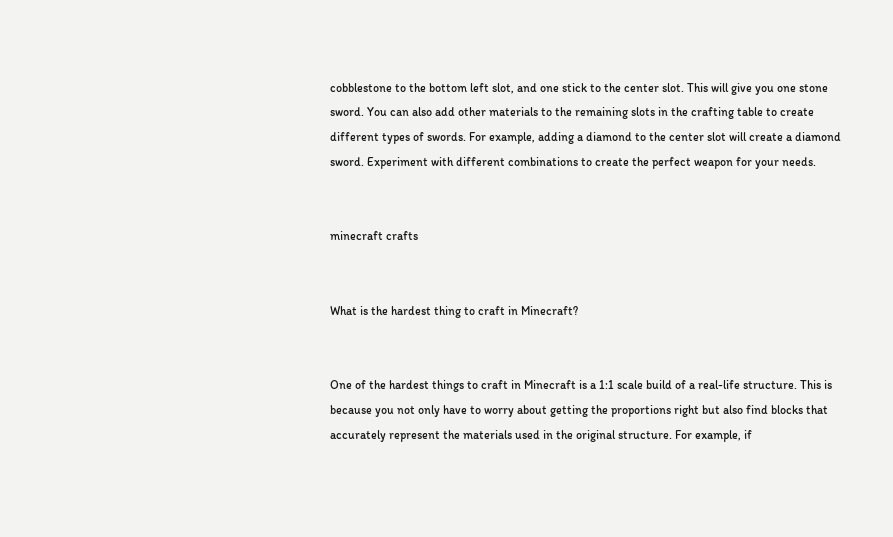cobblestone to the bottom left slot, and one stick to the center slot. This will give you one stone sword. You can also add other materials to the remaining slots in the crafting table to create different types of swords. For example, adding a diamond to the center slot will create a diamond sword. Experiment with different combinations to create the perfect weapon for your needs.


minecraft crafts


What is the hardest thing to craft in Minecraft?


One of the hardest things to craft in Minecraft is a 1:1 scale build of a real-life structure. This is because you not only have to worry about getting the proportions right but also find blocks that accurately represent the materials used in the original structure. For example, if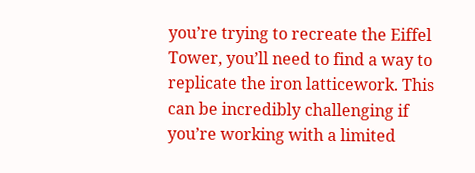you’re trying to recreate the Eiffel Tower, you’ll need to find a way to replicate the iron latticework. This can be incredibly challenging if you’re working with a limited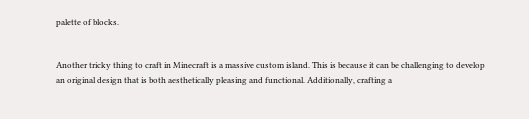palette of blocks.


Another tricky thing to craft in Minecraft is a massive custom island. This is because it can be challenging to develop an original design that is both aesthetically pleasing and functional. Additionally, crafting a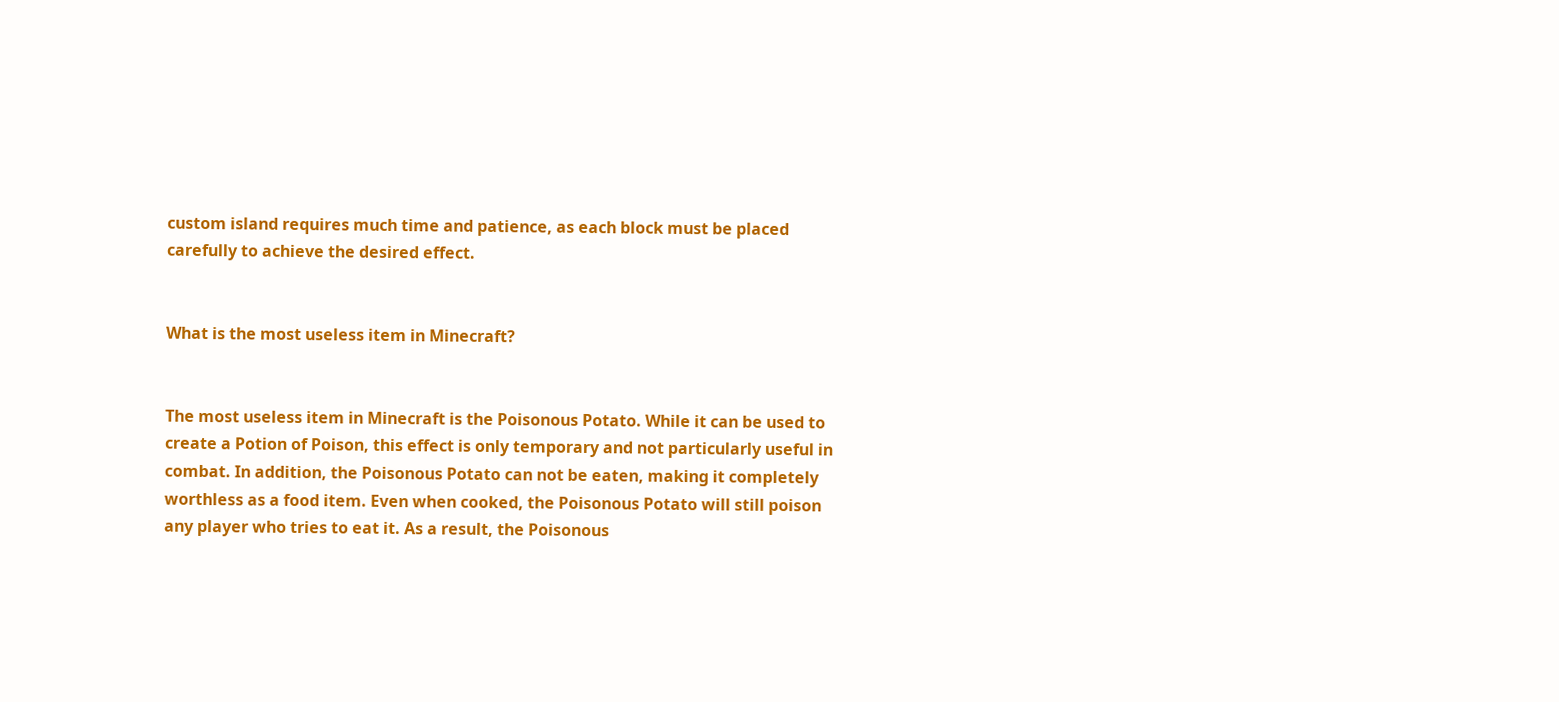custom island requires much time and patience, as each block must be placed carefully to achieve the desired effect.


What is the most useless item in Minecraft?


The most useless item in Minecraft is the Poisonous Potato. While it can be used to create a Potion of Poison, this effect is only temporary and not particularly useful in combat. In addition, the Poisonous Potato can not be eaten, making it completely worthless as a food item. Even when cooked, the Poisonous Potato will still poison any player who tries to eat it. As a result, the Poisonous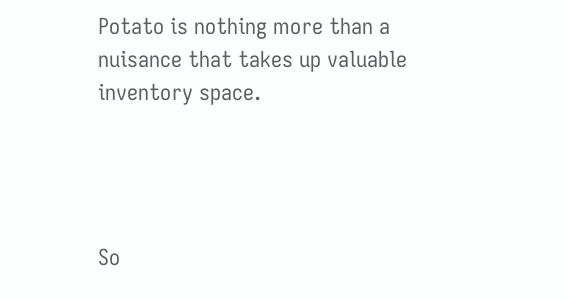Potato is nothing more than a nuisance that takes up valuable inventory space.




So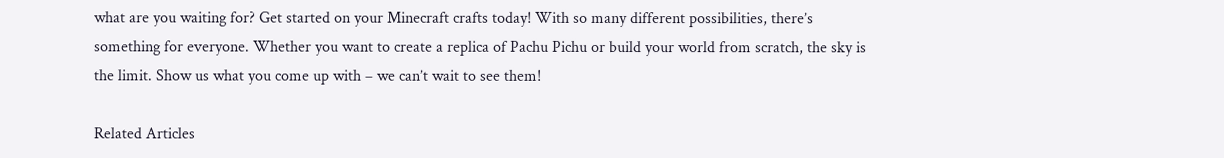what are you waiting for? Get started on your Minecraft crafts today! With so many different possibilities, there’s something for everyone. Whether you want to create a replica of Pachu Pichu or build your world from scratch, the sky is the limit. Show us what you come up with – we can’t wait to see them!

Related Articles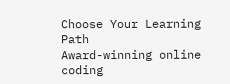Choose Your Learning Path
Award-winning online coding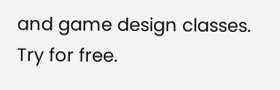and game design classes. Try for free.